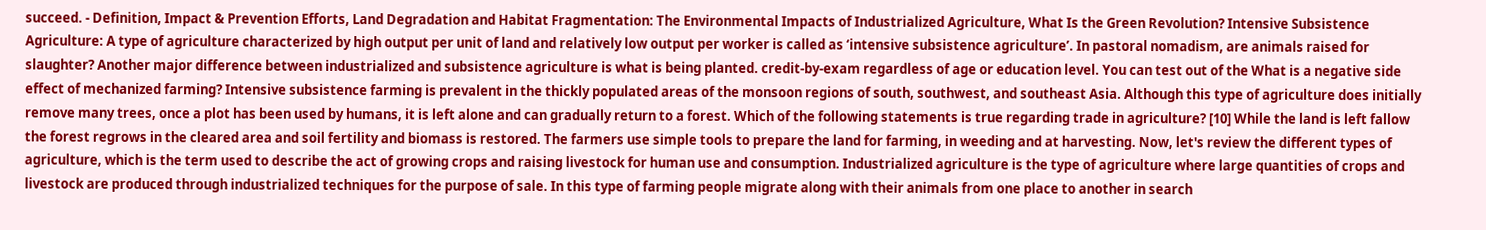succeed. - Definition, Impact & Prevention Efforts, Land Degradation and Habitat Fragmentation: The Environmental Impacts of Industrialized Agriculture, What Is the Green Revolution? Intensive Subsistence Agriculture: A type of agriculture characterized by high output per unit of land and relatively low output per worker is called as ‘intensive subsistence agriculture’. In pastoral nomadism, are animals raised for slaughter? Another major difference between industrialized and subsistence agriculture is what is being planted. credit-by-exam regardless of age or education level. You can test out of the What is a negative side effect of mechanized farming? Intensive subsistence farming is prevalent in the thickly populated areas of the monsoon regions of south, southwest, and southeast Asia. Although this type of agriculture does initially remove many trees, once a plot has been used by humans, it is left alone and can gradually return to a forest. Which of the following statements is true regarding trade in agriculture? [10] While the land is left fallow the forest regrows in the cleared area and soil fertility and biomass is restored. The farmers use simple tools to prepare the land for farming, in weeding and at harvesting. Now, let's review the different types of agriculture, which is the term used to describe the act of growing crops and raising livestock for human use and consumption. Industrialized agriculture is the type of agriculture where large quantities of crops and livestock are produced through industrialized techniques for the purpose of sale. In this type of farming people migrate along with their animals from one place to another in search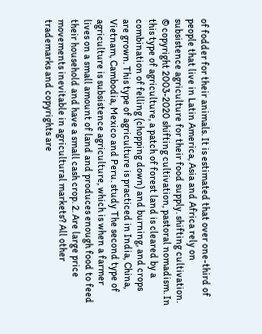of fodder for their animals. It is estimated that over one-third of people that live in Latin America, Asia and Africa rely on subsistence agriculture for their food supply. shifting cultivation. © copyright 2003-2020 shifting cultivation, pastoral nomadism. In this type of agriculture, a patch of forest land is cleared by a combination of felling (chopping down) and burning, and crops are grown. This type of agriculture is practiced in India, China, Vietnam, Cambodia, Mexico and Peru. study The second type of agriculture is subsistence agriculture, which is when a farmer lives on a small amount of land and produces enough food to feed their household and have a small cash crop. 2. Are large price movements inevitable in agricultural markets? All other trademarks and copyrights are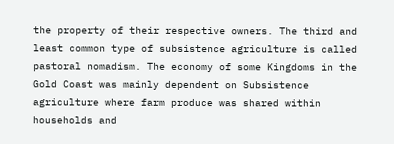the property of their respective owners. The third and least common type of subsistence agriculture is called pastoral nomadism. The economy of some Kingdoms in the Gold Coast was mainly dependent on Subsistence agriculture where farm produce was shared within households and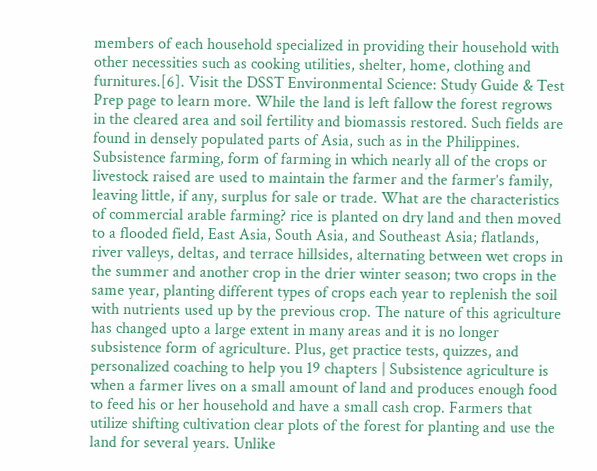members of each household specialized in providing their household with other necessities such as cooking utilities, shelter, home, clothing and furnitures.[6]. Visit the DSST Environmental Science: Study Guide & Test Prep page to learn more. While the land is left fallow the forest regrows in the cleared area and soil fertility and biomassis restored. Such fields are found in densely populated parts of Asia, such as in the Philippines. Subsistence farming, form of farming in which nearly all of the crops or livestock raised are used to maintain the farmer and the farmer’s family, leaving little, if any, surplus for sale or trade. What are the characteristics of commercial arable farming? rice is planted on dry land and then moved to a flooded field, East Asia, South Asia, and Southeast Asia; flatlands, river valleys, deltas, and terrace hillsides, alternating between wet crops in the summer and another crop in the drier winter season; two crops in the same year, planting different types of crops each year to replenish the soil with nutrients used up by the previous crop. The nature of this agriculture has changed upto a large extent in many areas and it is no longer subsistence form of agriculture. Plus, get practice tests, quizzes, and personalized coaching to help you 19 chapters | Subsistence agriculture is when a farmer lives on a small amount of land and produces enough food to feed his or her household and have a small cash crop. Farmers that utilize shifting cultivation clear plots of the forest for planting and use the land for several years. Unlike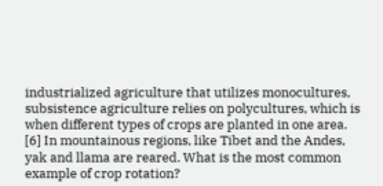industrialized agriculture that utilizes monocultures, subsistence agriculture relies on polycultures, which is when different types of crops are planted in one area. [6] In mountainous regions, like Tibet and the Andes, yak and llama are reared. What is the most common example of crop rotation?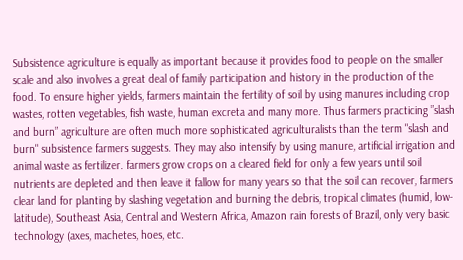Subsistence agriculture is equally as important because it provides food to people on the smaller scale and also involves a great deal of family participation and history in the production of the food. To ensure higher yields, farmers maintain the fertility of soil by using manures including crop wastes, rotten vegetables, fish waste, human excreta and many more. Thus farmers practicing ”slash and burn” agriculture are often much more sophisticated agriculturalists than the term "slash and burn" subsistence farmers suggests. They may also intensify by using manure, artificial irrigation and animal waste as fertilizer. farmers grow crops on a cleared field for only a few years until soil nutrients are depleted and then leave it fallow for many years so that the soil can recover, farmers clear land for planting by slashing vegetation and burning the debris, tropical climates (humid, low-latitude), Southeast Asia, Central and Western Africa, Amazon rain forests of Brazil, only very basic technology (axes, machetes, hoes, etc.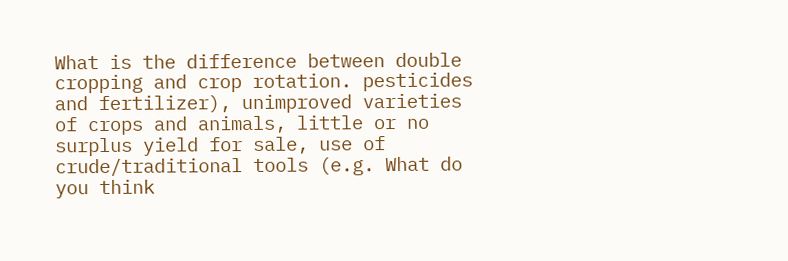What is the difference between double cropping and crop rotation. pesticides and fertilizer), unimproved varieties of crops and animals, little or no surplus yield for sale, use of crude/traditional tools (e.g. What do you think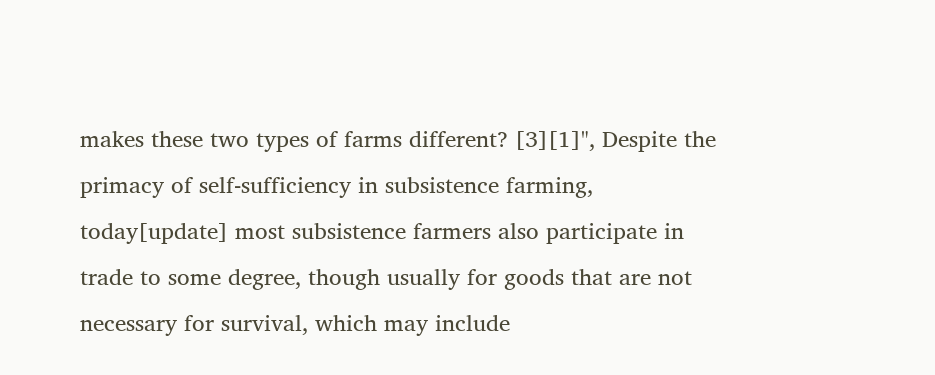makes these two types of farms different? [3][1]", Despite the primacy of self-sufficiency in subsistence farming, today[update] most subsistence farmers also participate in trade to some degree, though usually for goods that are not necessary for survival, which may include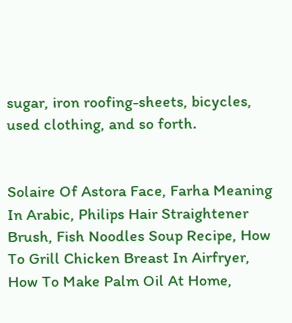sugar, iron roofing-sheets, bicycles, used clothing, and so forth.


Solaire Of Astora Face, Farha Meaning In Arabic, Philips Hair Straightener Brush, Fish Noodles Soup Recipe, How To Grill Chicken Breast In Airfryer, How To Make Palm Oil At Home,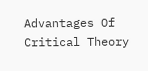Advantages Of Critical Theory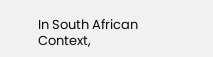In South African Context,